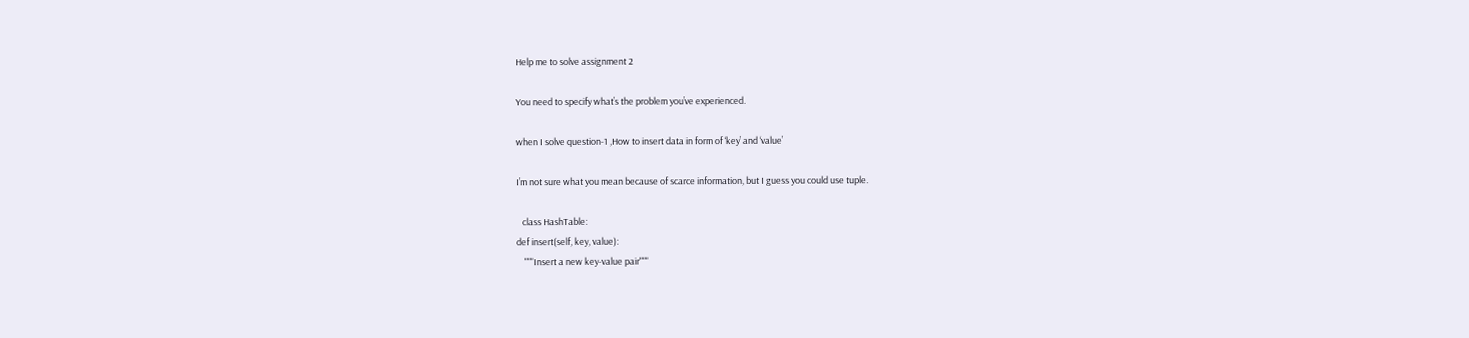Help me to solve assignment 2

You need to specify what’s the problem you’ve experienced.

when I solve question-1 ,How to insert data in form of ‘key’ and ‘value’

I’m not sure what you mean because of scarce information, but I guess you could use tuple.

   class HashTable:
def insert(self, key, value):
    """Insert a new key-value pair"""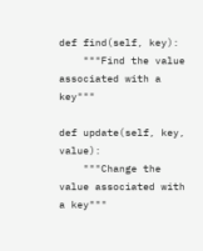def find(self, key):
    """Find the value associated with a key"""

def update(self, key, value):
    """Change the value associated with a key"""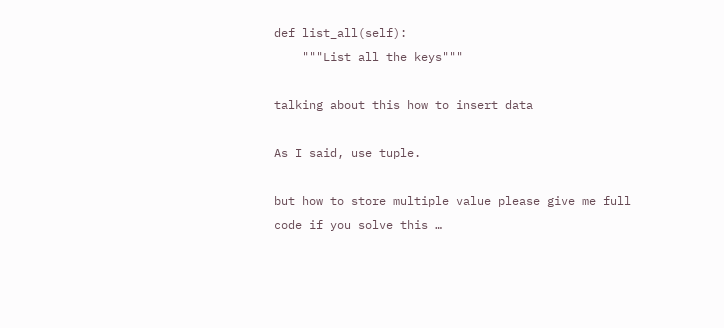def list_all(self):
    """List all the keys"""

talking about this how to insert data

As I said, use tuple.

but how to store multiple value please give me full code if you solve this …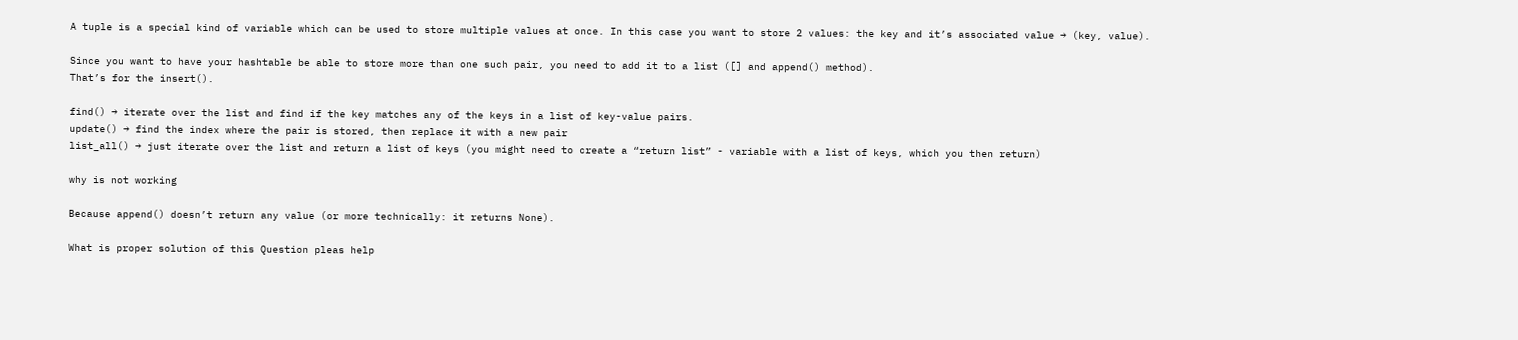A tuple is a special kind of variable which can be used to store multiple values at once. In this case you want to store 2 values: the key and it’s associated value → (key, value).

Since you want to have your hashtable be able to store more than one such pair, you need to add it to a list ([] and append() method).
That’s for the insert().

find() → iterate over the list and find if the key matches any of the keys in a list of key-value pairs.
update() → find the index where the pair is stored, then replace it with a new pair
list_all() → just iterate over the list and return a list of keys (you might need to create a “return list” - variable with a list of keys, which you then return)

why is not working

Because append() doesn’t return any value (or more technically: it returns None).

What is proper solution of this Question pleas help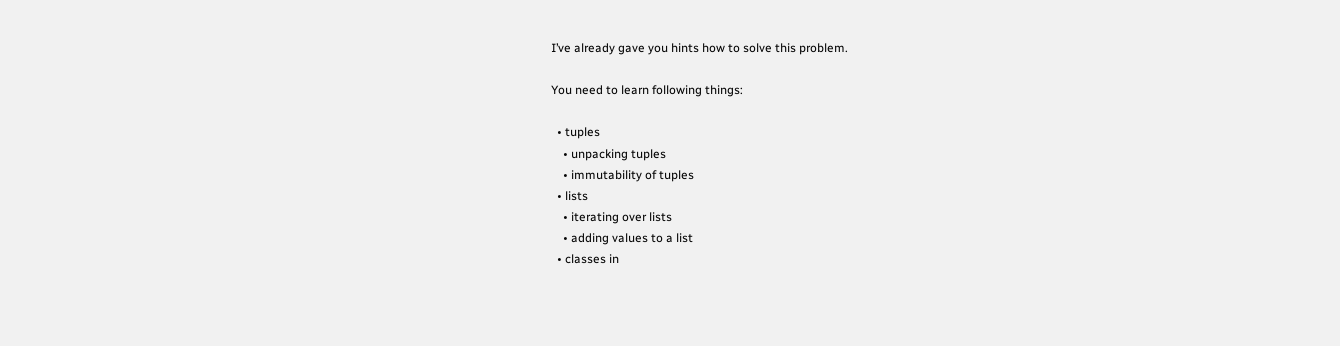I’ve already gave you hints how to solve this problem.

You need to learn following things:

  • tuples
    • unpacking tuples
    • immutability of tuples
  • lists
    • iterating over lists
    • adding values to a list
  • classes in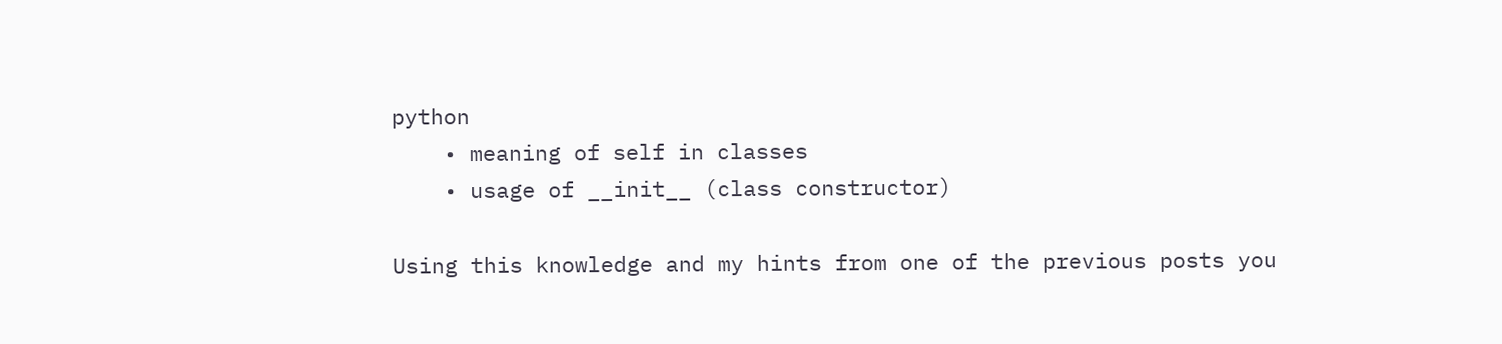python
    • meaning of self in classes
    • usage of __init__ (class constructor)

Using this knowledge and my hints from one of the previous posts you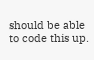should be able to code this up.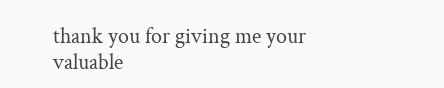thank you for giving me your valuable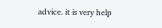advice. it is very help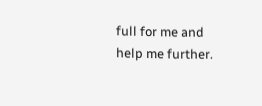full for me and help me further.